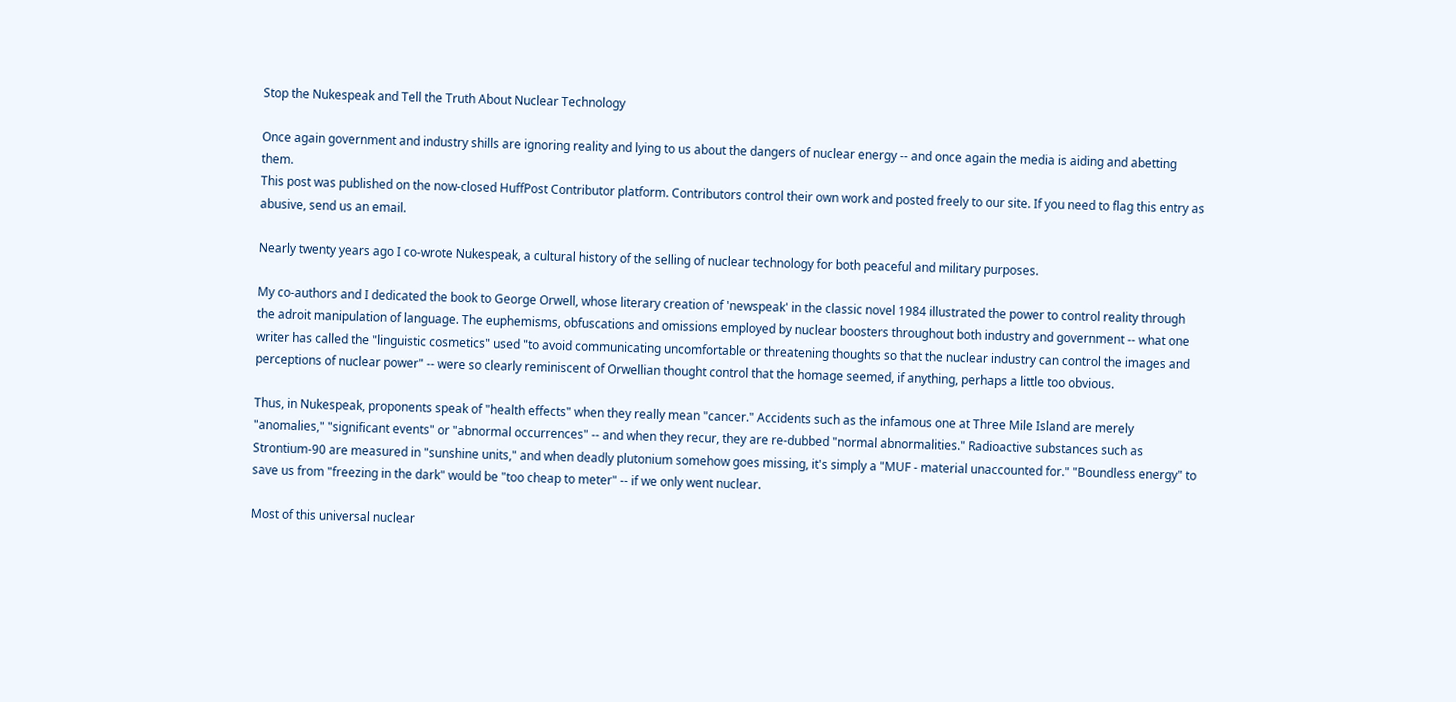Stop the Nukespeak and Tell the Truth About Nuclear Technology

Once again government and industry shills are ignoring reality and lying to us about the dangers of nuclear energy -- and once again the media is aiding and abetting them.
This post was published on the now-closed HuffPost Contributor platform. Contributors control their own work and posted freely to our site. If you need to flag this entry as abusive, send us an email.

Nearly twenty years ago I co-wrote Nukespeak, a cultural history of the selling of nuclear technology for both peaceful and military purposes.

My co-authors and I dedicated the book to George Orwell, whose literary creation of 'newspeak' in the classic novel 1984 illustrated the power to control reality through the adroit manipulation of language. The euphemisms, obfuscations and omissions employed by nuclear boosters throughout both industry and government -- what one writer has called the "linguistic cosmetics" used "to avoid communicating uncomfortable or threatening thoughts so that the nuclear industry can control the images and perceptions of nuclear power" -- were so clearly reminiscent of Orwellian thought control that the homage seemed, if anything, perhaps a little too obvious.

Thus, in Nukespeak, proponents speak of "health effects" when they really mean "cancer." Accidents such as the infamous one at Three Mile Island are merely "anomalies," "significant events" or "abnormal occurrences" -- and when they recur, they are re-dubbed "normal abnormalities." Radioactive substances such as Strontium-90 are measured in "sunshine units," and when deadly plutonium somehow goes missing, it's simply a "MUF - material unaccounted for." "Boundless energy" to save us from "freezing in the dark" would be "too cheap to meter" -- if we only went nuclear.

Most of this universal nuclear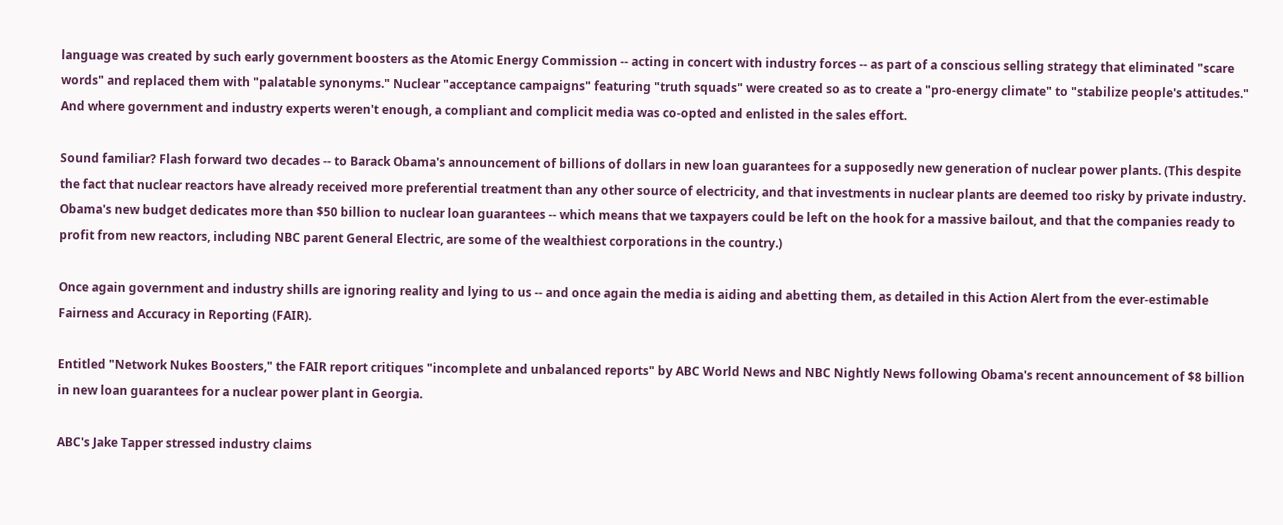language was created by such early government boosters as the Atomic Energy Commission -- acting in concert with industry forces -- as part of a conscious selling strategy that eliminated "scare words" and replaced them with "palatable synonyms." Nuclear "acceptance campaigns" featuring "truth squads" were created so as to create a "pro-energy climate" to "stabilize people's attitudes." And where government and industry experts weren't enough, a compliant and complicit media was co-opted and enlisted in the sales effort.

Sound familiar? Flash forward two decades -- to Barack Obama's announcement of billions of dollars in new loan guarantees for a supposedly new generation of nuclear power plants. (This despite the fact that nuclear reactors have already received more preferential treatment than any other source of electricity, and that investments in nuclear plants are deemed too risky by private industry. Obama's new budget dedicates more than $50 billion to nuclear loan guarantees -- which means that we taxpayers could be left on the hook for a massive bailout, and that the companies ready to profit from new reactors, including NBC parent General Electric, are some of the wealthiest corporations in the country.)

Once again government and industry shills are ignoring reality and lying to us -- and once again the media is aiding and abetting them, as detailed in this Action Alert from the ever-estimable Fairness and Accuracy in Reporting (FAIR).

Entitled "Network Nukes Boosters," the FAIR report critiques "incomplete and unbalanced reports" by ABC World News and NBC Nightly News following Obama's recent announcement of $8 billion in new loan guarantees for a nuclear power plant in Georgia.

ABC's Jake Tapper stressed industry claims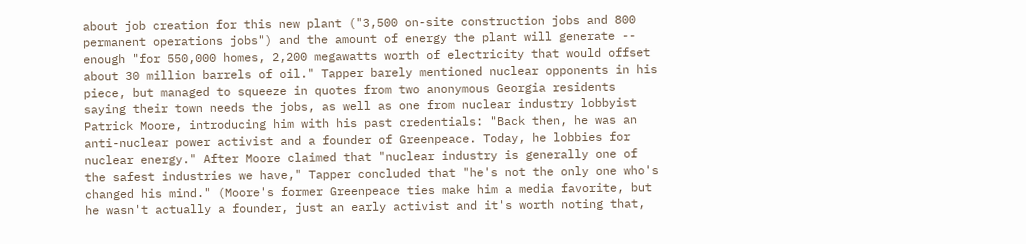about job creation for this new plant ("3,500 on-site construction jobs and 800 permanent operations jobs") and the amount of energy the plant will generate -- enough "for 550,000 homes, 2,200 megawatts worth of electricity that would offset about 30 million barrels of oil." Tapper barely mentioned nuclear opponents in his piece, but managed to squeeze in quotes from two anonymous Georgia residents saying their town needs the jobs, as well as one from nuclear industry lobbyist Patrick Moore, introducing him with his past credentials: "Back then, he was an anti-nuclear power activist and a founder of Greenpeace. Today, he lobbies for nuclear energy." After Moore claimed that "nuclear industry is generally one of the safest industries we have," Tapper concluded that "he's not the only one who's changed his mind." (Moore's former Greenpeace ties make him a media favorite, but he wasn't actually a founder, just an early activist and it's worth noting that,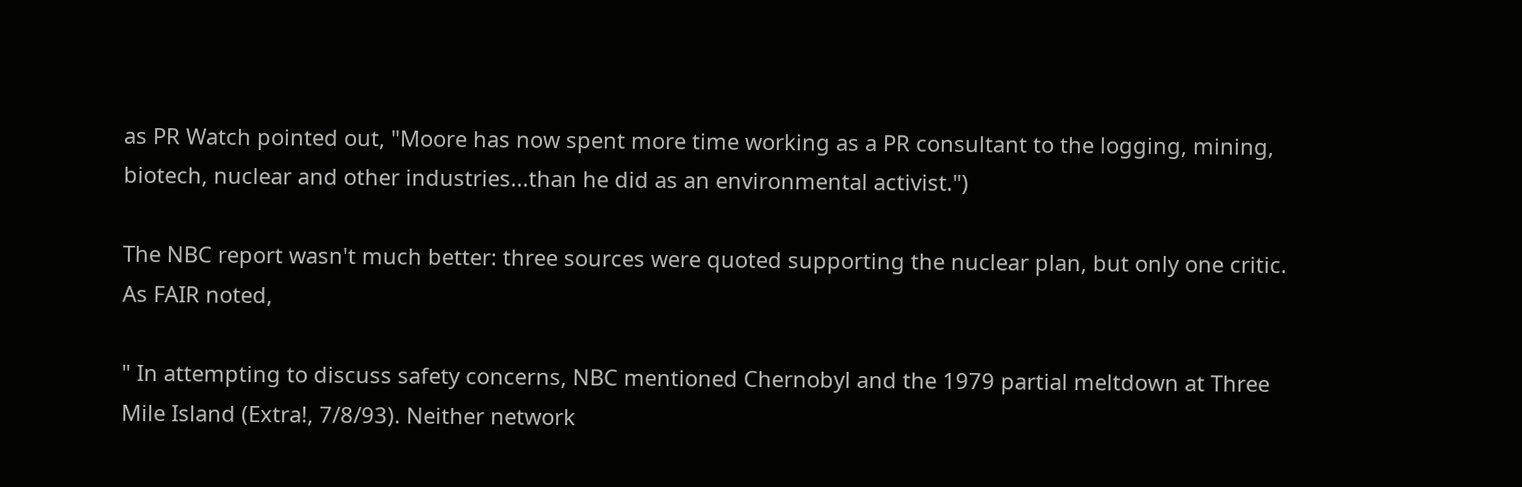as PR Watch pointed out, "Moore has now spent more time working as a PR consultant to the logging, mining, biotech, nuclear and other industries...than he did as an environmental activist.")

The NBC report wasn't much better: three sources were quoted supporting the nuclear plan, but only one critic. As FAIR noted,

" In attempting to discuss safety concerns, NBC mentioned Chernobyl and the 1979 partial meltdown at Three Mile Island (Extra!, 7/8/93). Neither network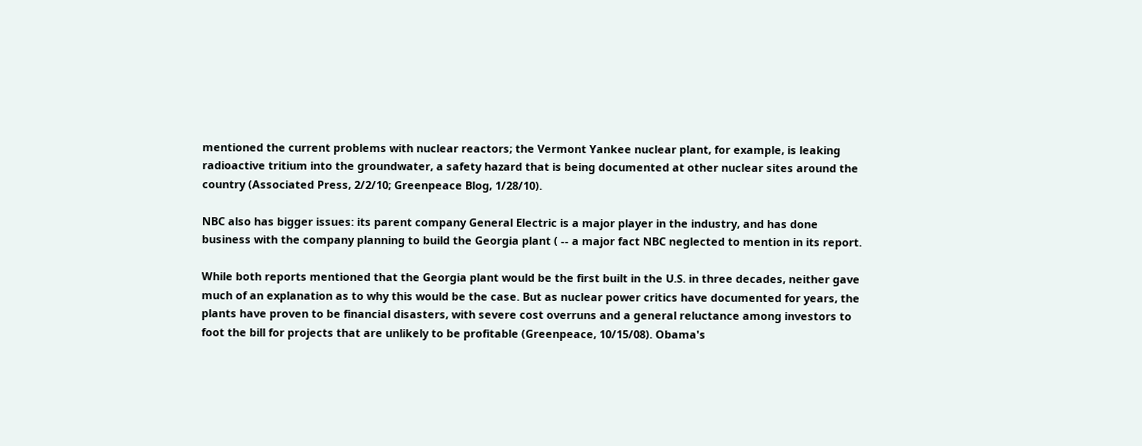mentioned the current problems with nuclear reactors; the Vermont Yankee nuclear plant, for example, is leaking radioactive tritium into the groundwater, a safety hazard that is being documented at other nuclear sites around the country (Associated Press, 2/2/10; Greenpeace Blog, 1/28/10).

NBC also has bigger issues: its parent company General Electric is a major player in the industry, and has done business with the company planning to build the Georgia plant ( -- a major fact NBC neglected to mention in its report.

While both reports mentioned that the Georgia plant would be the first built in the U.S. in three decades, neither gave much of an explanation as to why this would be the case. But as nuclear power critics have documented for years, the plants have proven to be financial disasters, with severe cost overruns and a general reluctance among investors to foot the bill for projects that are unlikely to be profitable (Greenpeace, 10/15/08). Obama's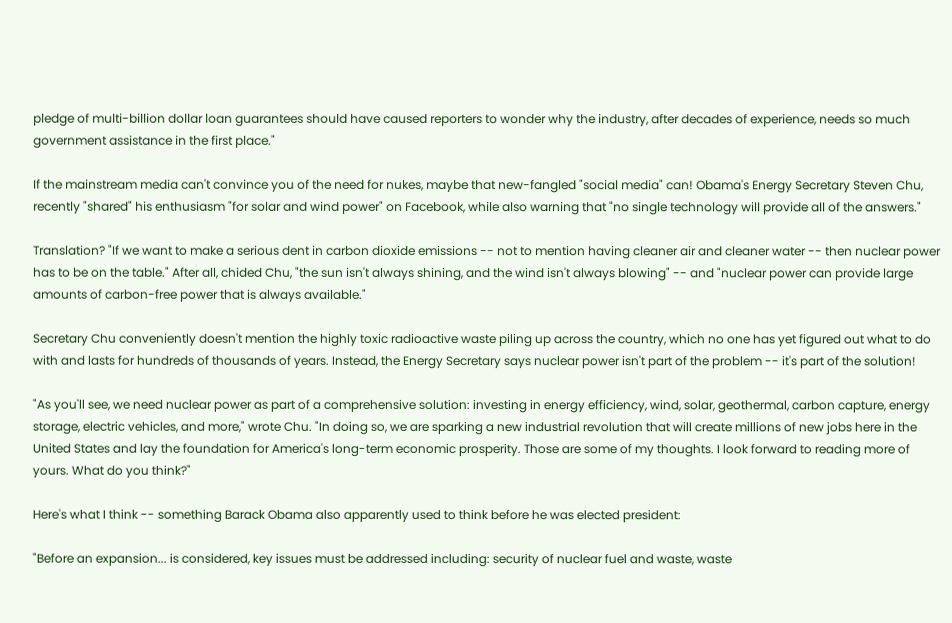pledge of multi-billion dollar loan guarantees should have caused reporters to wonder why the industry, after decades of experience, needs so much government assistance in the first place."

If the mainstream media can't convince you of the need for nukes, maybe that new-fangled "social media" can! Obama's Energy Secretary Steven Chu, recently "shared" his enthusiasm "for solar and wind power" on Facebook, while also warning that "no single technology will provide all of the answers."

Translation? "If we want to make a serious dent in carbon dioxide emissions -- not to mention having cleaner air and cleaner water -- then nuclear power has to be on the table." After all, chided Chu, "the sun isn't always shining, and the wind isn't always blowing" -- and "nuclear power can provide large amounts of carbon-free power that is always available."

Secretary Chu conveniently doesn't mention the highly toxic radioactive waste piling up across the country, which no one has yet figured out what to do with and lasts for hundreds of thousands of years. Instead, the Energy Secretary says nuclear power isn't part of the problem -- it's part of the solution!

"As you'll see, we need nuclear power as part of a comprehensive solution: investing in energy efficiency, wind, solar, geothermal, carbon capture, energy storage, electric vehicles, and more," wrote Chu. "In doing so, we are sparking a new industrial revolution that will create millions of new jobs here in the United States and lay the foundation for America's long-term economic prosperity. Those are some of my thoughts. I look forward to reading more of yours. What do you think?"

Here's what I think -- something Barack Obama also apparently used to think before he was elected president:

"Before an expansion... is considered, key issues must be addressed including: security of nuclear fuel and waste, waste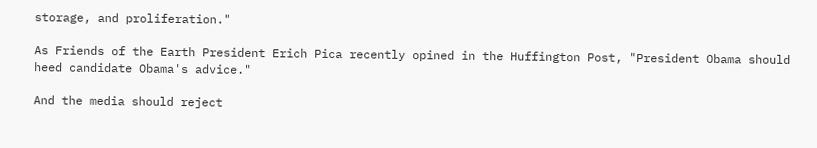storage, and proliferation."

As Friends of the Earth President Erich Pica recently opined in the Huffington Post, "President Obama should heed candidate Obama's advice."

And the media should reject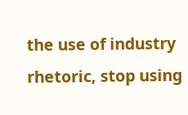the use of industry rhetoric, stop using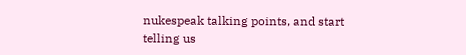nukespeak talking points, and start telling us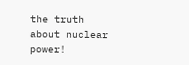the truth about nuclear power!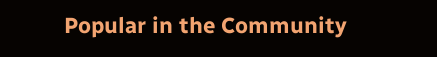Popular in the Community